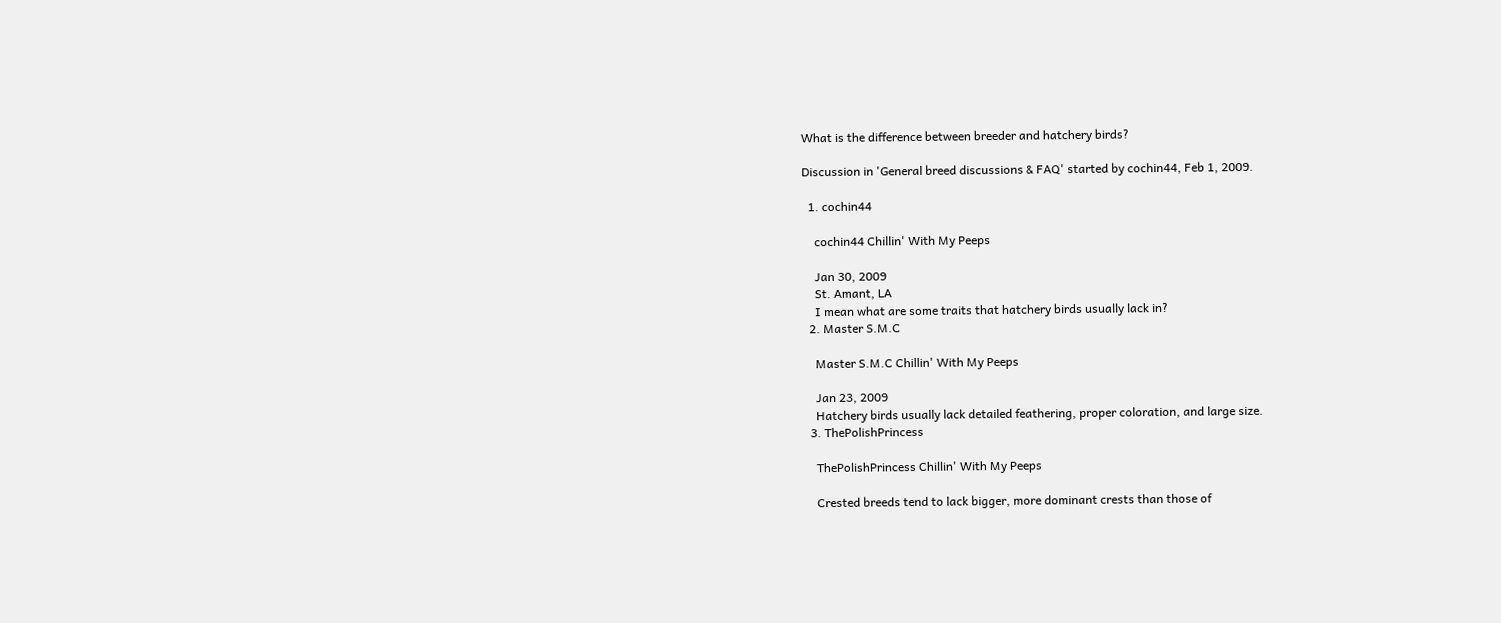What is the difference between breeder and hatchery birds?

Discussion in 'General breed discussions & FAQ' started by cochin44, Feb 1, 2009.

  1. cochin44

    cochin44 Chillin' With My Peeps

    Jan 30, 2009
    St. Amant, LA
    I mean what are some traits that hatchery birds usually lack in?
  2. Master S.M.C

    Master S.M.C Chillin' With My Peeps

    Jan 23, 2009
    Hatchery birds usually lack detailed feathering, proper coloration, and large size.
  3. ThePolishPrincess

    ThePolishPrincess Chillin' With My Peeps

    Crested breeds tend to lack bigger, more dominant crests than those of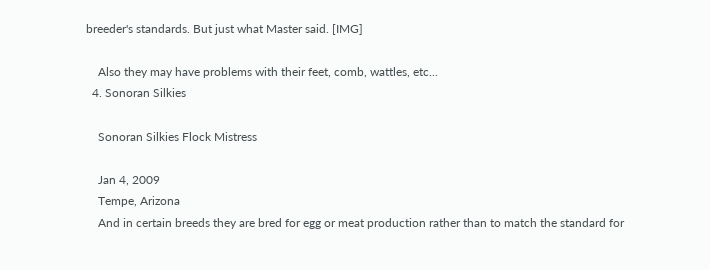breeder's standards. But just what Master said. [IMG]

    Also they may have problems with their feet, comb, wattles, etc...
  4. Sonoran Silkies

    Sonoran Silkies Flock Mistress

    Jan 4, 2009
    Tempe, Arizona
    And in certain breeds they are bred for egg or meat production rather than to match the standard for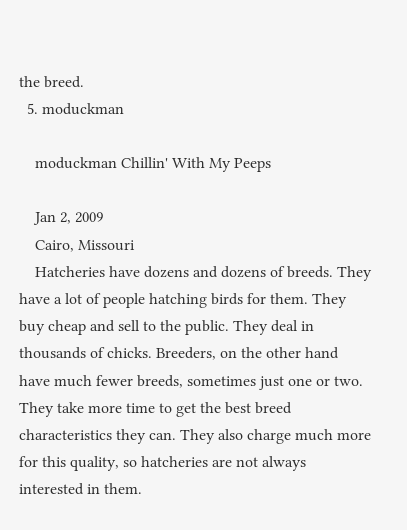the breed.
  5. moduckman

    moduckman Chillin' With My Peeps

    Jan 2, 2009
    Cairo, Missouri
    Hatcheries have dozens and dozens of breeds. They have a lot of people hatching birds for them. They buy cheap and sell to the public. They deal in thousands of chicks. Breeders, on the other hand have much fewer breeds, sometimes just one or two. They take more time to get the best breed characteristics they can. They also charge much more for this quality, so hatcheries are not always interested in them.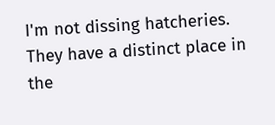I'm not dissing hatcheries. They have a distinct place in the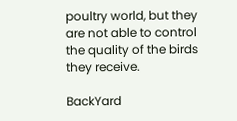poultry world, but they are not able to control the quality of the birds they receive.

BackYard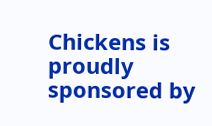Chickens is proudly sponsored by